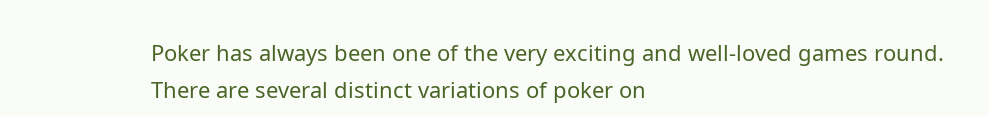Poker has always been one of the very exciting and well-loved games round. There are several distinct variations of poker on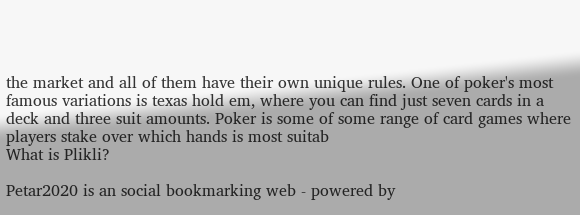the market and all of them have their own unique rules. One of poker's most famous variations is texas hold em, where you can find just seven cards in a deck and three suit amounts. Poker is some of some range of card games where players stake over which hands is most suitab
What is Plikli?

Petar2020 is an social bookmarking web - powered by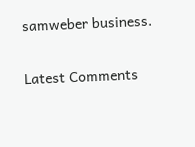samweber business.

Latest Comments